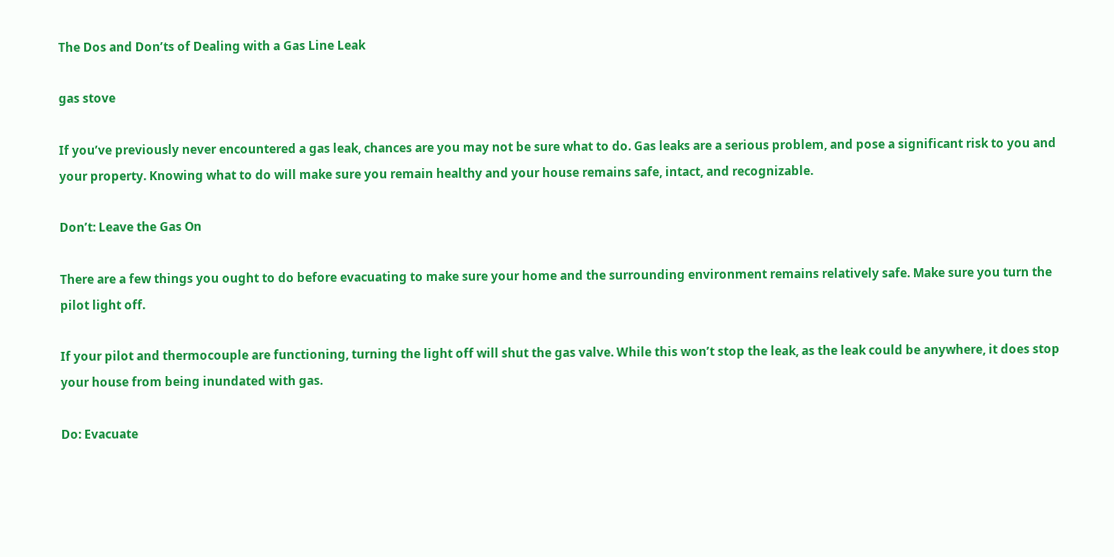The Dos and Don’ts of Dealing with a Gas Line Leak

gas stove

If you’ve previously never encountered a gas leak, chances are you may not be sure what to do. Gas leaks are a serious problem, and pose a significant risk to you and your property. Knowing what to do will make sure you remain healthy and your house remains safe, intact, and recognizable.

Don’t: Leave the Gas On

There are a few things you ought to do before evacuating to make sure your home and the surrounding environment remains relatively safe. Make sure you turn the pilot light off.

If your pilot and thermocouple are functioning, turning the light off will shut the gas valve. While this won’t stop the leak, as the leak could be anywhere, it does stop your house from being inundated with gas.

Do: Evacuate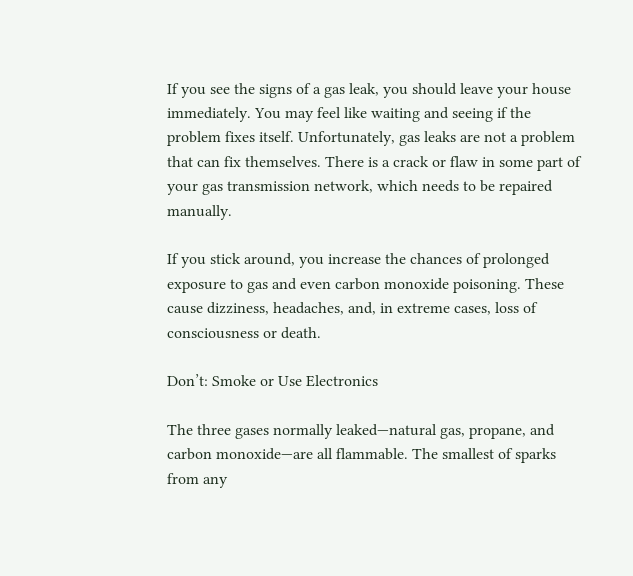If you see the signs of a gas leak, you should leave your house immediately. You may feel like waiting and seeing if the problem fixes itself. Unfortunately, gas leaks are not a problem that can fix themselves. There is a crack or flaw in some part of your gas transmission network, which needs to be repaired manually.

If you stick around, you increase the chances of prolonged exposure to gas and even carbon monoxide poisoning. These cause dizziness, headaches, and, in extreme cases, loss of consciousness or death.

Don’t: Smoke or Use Electronics

The three gases normally leaked—natural gas, propane, and carbon monoxide—are all flammable. The smallest of sparks from any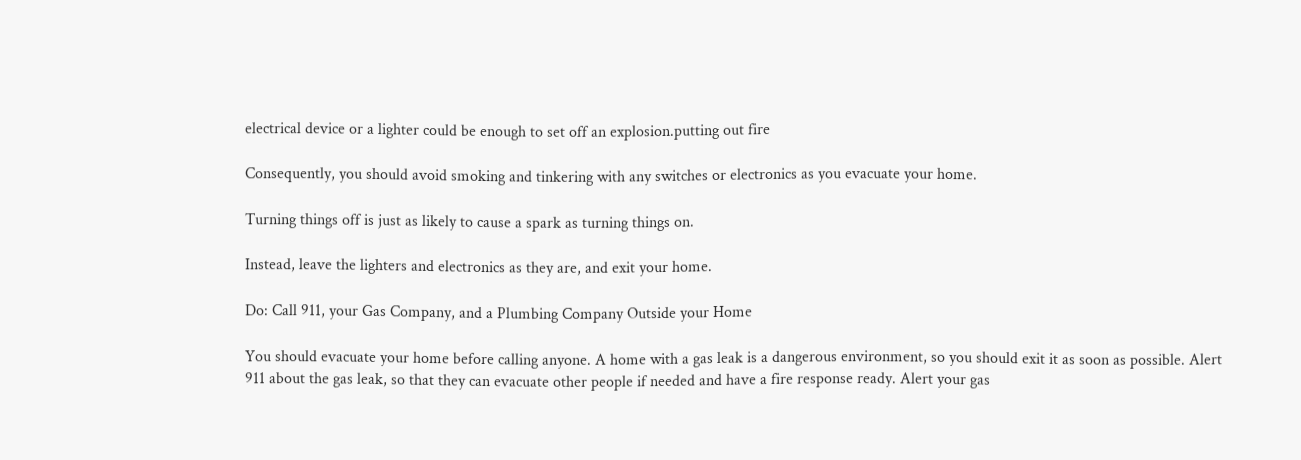electrical device or a lighter could be enough to set off an explosion.putting out fire

Consequently, you should avoid smoking and tinkering with any switches or electronics as you evacuate your home.

Turning things off is just as likely to cause a spark as turning things on.

Instead, leave the lighters and electronics as they are, and exit your home.

Do: Call 911, your Gas Company, and a Plumbing Company Outside your Home

You should evacuate your home before calling anyone. A home with a gas leak is a dangerous environment, so you should exit it as soon as possible. Alert 911 about the gas leak, so that they can evacuate other people if needed and have a fire response ready. Alert your gas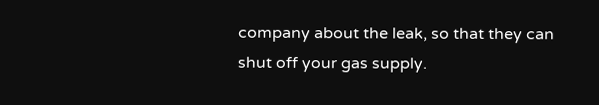company about the leak, so that they can shut off your gas supply.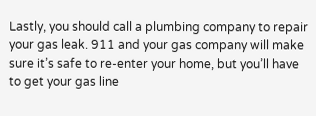Lastly, you should call a plumbing company to repair your gas leak. 911 and your gas company will make sure it’s safe to re-enter your home, but you’ll have to get your gas line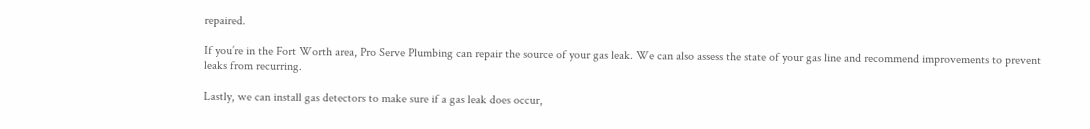repaired.

If you’re in the Fort Worth area, Pro Serve Plumbing can repair the source of your gas leak. We can also assess the state of your gas line and recommend improvements to prevent leaks from recurring.

Lastly, we can install gas detectors to make sure if a gas leak does occur,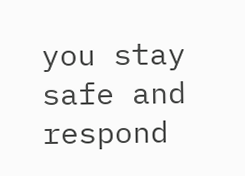you stay safe and respond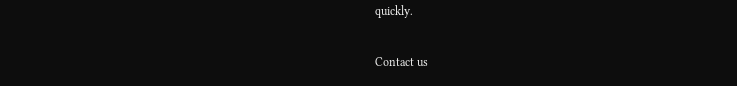quickly.

Contact us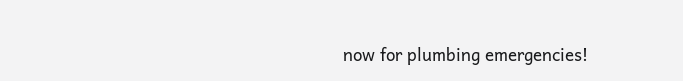now for plumbing emergencies!